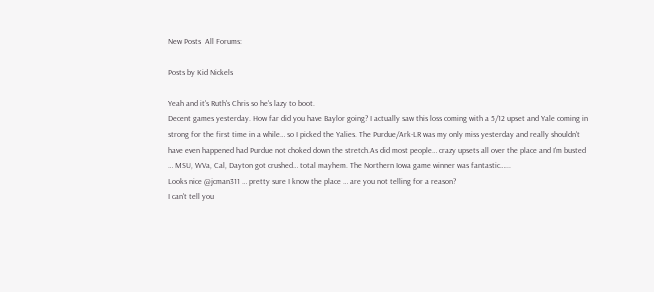New Posts  All Forums:

Posts by Kid Nickels

Yeah and it's Ruth's Chris so he's lazy to boot.
Decent games yesterday. How far did you have Baylor going? I actually saw this loss coming with a 5/12 upset and Yale coming in strong for the first time in a while… so I picked the Yalies. The Purdue/Ark-LR was my only miss yesterday and really shouldn't have even happened had Purdue not choked down the stretch.As did most people… crazy upsets all over the place and I'm busted … MSU, WVa, Cal, Dayton got crushed… total mayhem. The Northern Iowa game winner was fantastic…...
Looks nice @jcman311 … pretty sure I know the place … are you not telling for a reason?
I can't tell you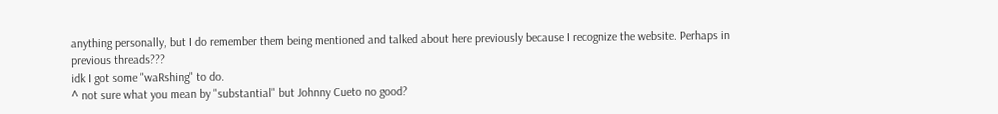anything personally, but I do remember them being mentioned and talked about here previously because I recognize the website. Perhaps in previous threads???
idk I got some "waRshing" to do.
^ not sure what you mean by "substantial" but Johnny Cueto no good?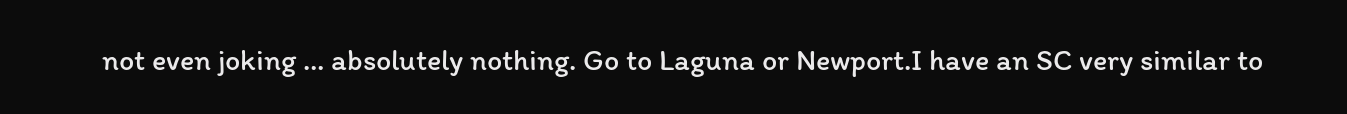not even joking … absolutely nothing. Go to Laguna or Newport.I have an SC very similar to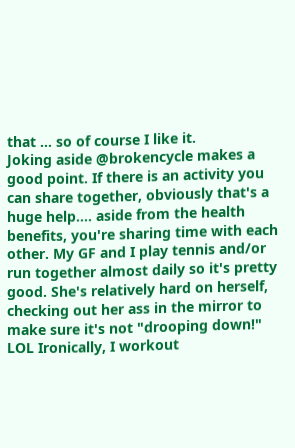that … so of course I like it.
Joking aside @brokencycle makes a good point. If there is an activity you can share together, obviously that's a huge help…. aside from the health benefits, you're sharing time with each other. My GF and I play tennis and/or run together almost daily so it's pretty good. She's relatively hard on herself, checking out her ass in the mirror to make sure it's not "drooping down!" LOL Ironically, I workout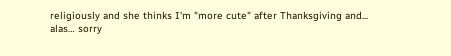religiously and she thinks I'm "more cute" after Thanksgiving and...
alas… sorry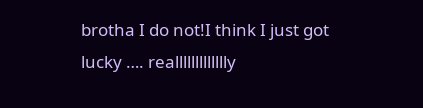brotha I do not!I think I just got lucky …. reallllllllllllly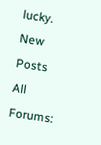lucky.
New Posts  All Forums: